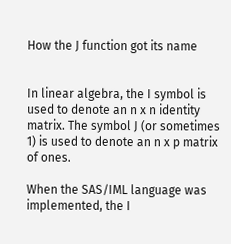How the J function got its name


In linear algebra, the I symbol is used to denote an n x n identity matrix. The symbol J (or sometimes 1) is used to denote an n x p matrix of ones.

When the SAS/IML language was implemented, the I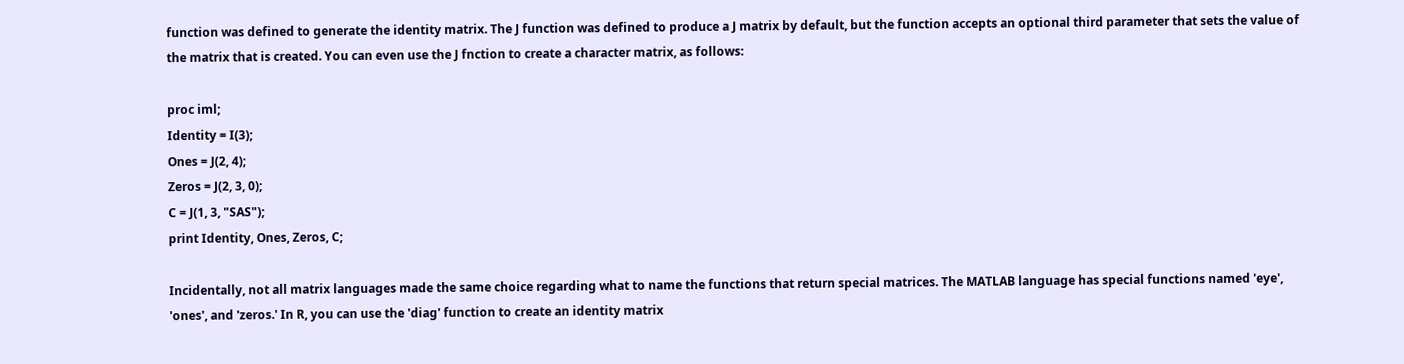function was defined to generate the identity matrix. The J function was defined to produce a J matrix by default, but the function accepts an optional third parameter that sets the value of the matrix that is created. You can even use the J fnction to create a character matrix, as follows:

proc iml;
Identity = I(3);
Ones = J(2, 4);
Zeros = J(2, 3, 0);
C = J(1, 3, "SAS");
print Identity, Ones, Zeros, C;

Incidentally, not all matrix languages made the same choice regarding what to name the functions that return special matrices. The MATLAB language has special functions named 'eye', 'ones', and 'zeros.' In R, you can use the 'diag' function to create an identity matrix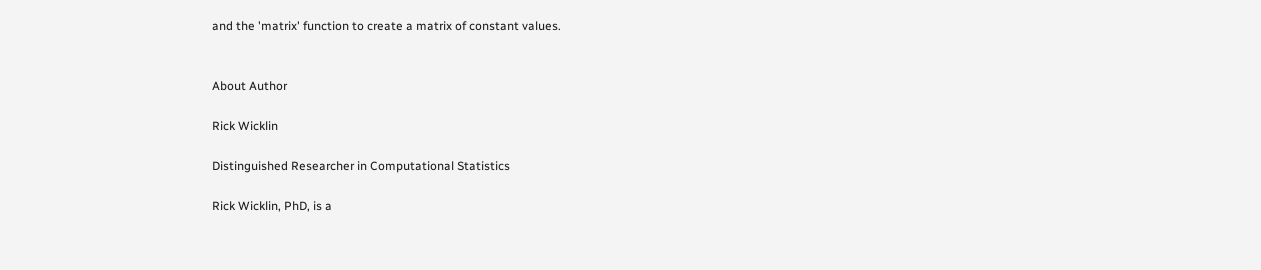and the 'matrix' function to create a matrix of constant values.


About Author

Rick Wicklin

Distinguished Researcher in Computational Statistics

Rick Wicklin, PhD, is a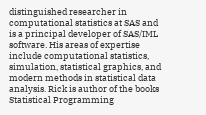distinguished researcher in computational statistics at SAS and is a principal developer of SAS/IML software. His areas of expertise include computational statistics, simulation, statistical graphics, and modern methods in statistical data analysis. Rick is author of the books Statistical Programming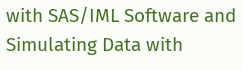with SAS/IML Software and Simulating Data with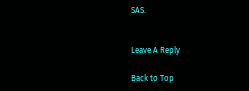SAS.


Leave A Reply

Back to Top